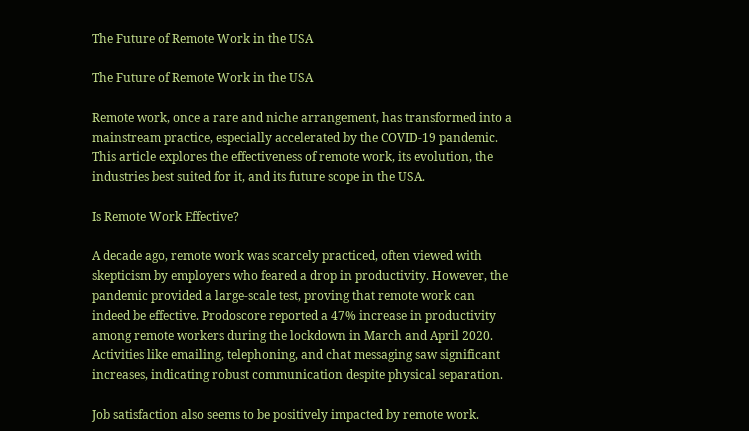The Future of Remote Work in the USA

The Future of Remote Work in the USA

Remote work, once a rare and niche arrangement, has transformed into a mainstream practice, especially accelerated by the COVID-19 pandemic. This article explores the effectiveness of remote work, its evolution, the industries best suited for it, and its future scope in the USA.

Is Remote Work Effective?

A decade ago, remote work was scarcely practiced, often viewed with skepticism by employers who feared a drop in productivity. However, the pandemic provided a large-scale test, proving that remote work can indeed be effective. Prodoscore reported a 47% increase in productivity among remote workers during the lockdown in March and April 2020. Activities like emailing, telephoning, and chat messaging saw significant increases, indicating robust communication despite physical separation.

Job satisfaction also seems to be positively impacted by remote work.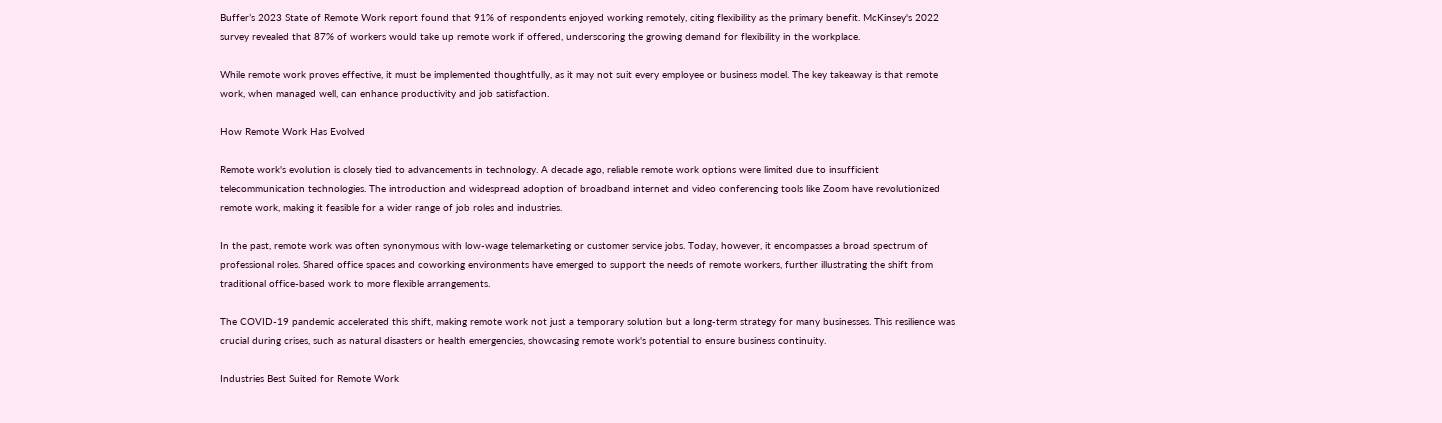Buffer’s 2023 State of Remote Work report found that 91% of respondents enjoyed working remotely, citing flexibility as the primary benefit. McKinsey's 2022 survey revealed that 87% of workers would take up remote work if offered, underscoring the growing demand for flexibility in the workplace.

While remote work proves effective, it must be implemented thoughtfully, as it may not suit every employee or business model. The key takeaway is that remote work, when managed well, can enhance productivity and job satisfaction.

How Remote Work Has Evolved

Remote work's evolution is closely tied to advancements in technology. A decade ago, reliable remote work options were limited due to insufficient telecommunication technologies. The introduction and widespread adoption of broadband internet and video conferencing tools like Zoom have revolutionized remote work, making it feasible for a wider range of job roles and industries.

In the past, remote work was often synonymous with low-wage telemarketing or customer service jobs. Today, however, it encompasses a broad spectrum of professional roles. Shared office spaces and coworking environments have emerged to support the needs of remote workers, further illustrating the shift from traditional office-based work to more flexible arrangements.

The COVID-19 pandemic accelerated this shift, making remote work not just a temporary solution but a long-term strategy for many businesses. This resilience was crucial during crises, such as natural disasters or health emergencies, showcasing remote work's potential to ensure business continuity.

Industries Best Suited for Remote Work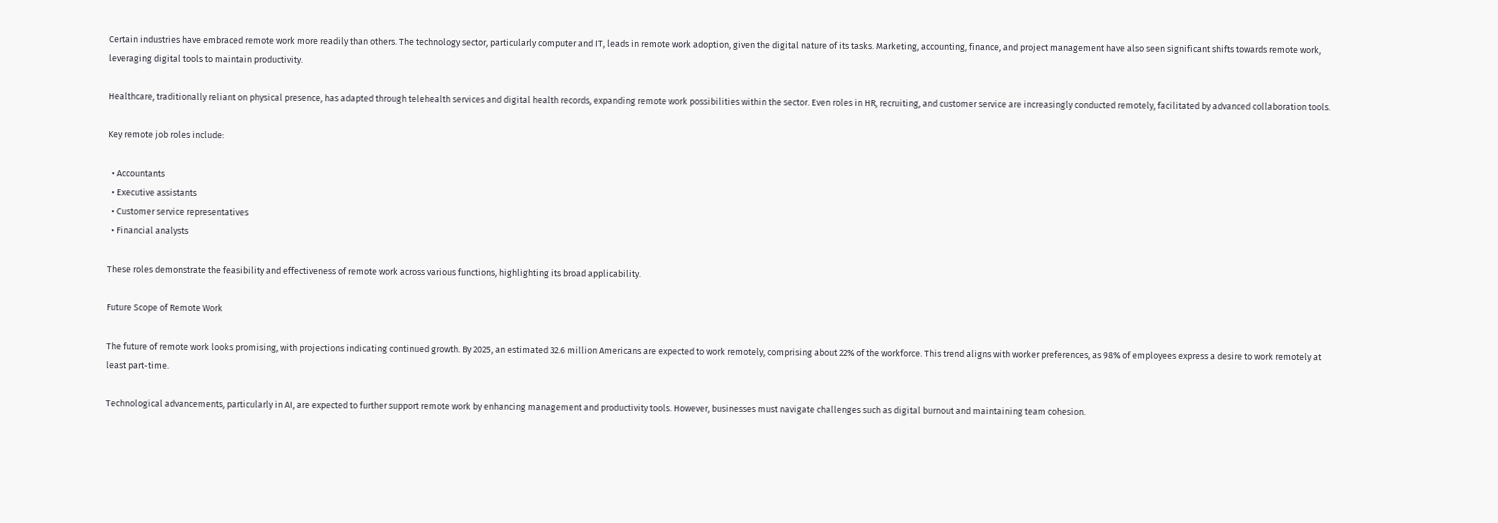Certain industries have embraced remote work more readily than others. The technology sector, particularly computer and IT, leads in remote work adoption, given the digital nature of its tasks. Marketing, accounting, finance, and project management have also seen significant shifts towards remote work, leveraging digital tools to maintain productivity.

Healthcare, traditionally reliant on physical presence, has adapted through telehealth services and digital health records, expanding remote work possibilities within the sector. Even roles in HR, recruiting, and customer service are increasingly conducted remotely, facilitated by advanced collaboration tools.

Key remote job roles include:

  • Accountants
  • Executive assistants
  • Customer service representatives
  • Financial analysts

These roles demonstrate the feasibility and effectiveness of remote work across various functions, highlighting its broad applicability.

Future Scope of Remote Work

The future of remote work looks promising, with projections indicating continued growth. By 2025, an estimated 32.6 million Americans are expected to work remotely, comprising about 22% of the workforce. This trend aligns with worker preferences, as 98% of employees express a desire to work remotely at least part-time.

Technological advancements, particularly in AI, are expected to further support remote work by enhancing management and productivity tools. However, businesses must navigate challenges such as digital burnout and maintaining team cohesion.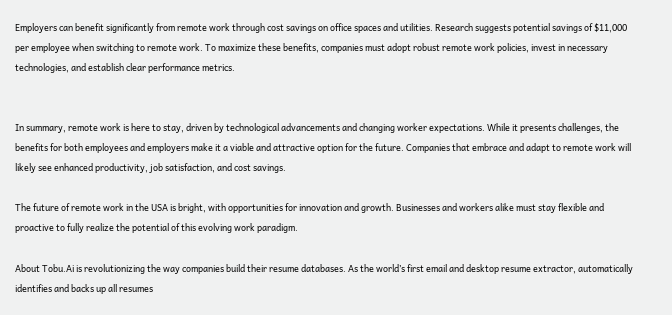Employers can benefit significantly from remote work through cost savings on office spaces and utilities. Research suggests potential savings of $11,000 per employee when switching to remote work. To maximize these benefits, companies must adopt robust remote work policies, invest in necessary technologies, and establish clear performance metrics.


In summary, remote work is here to stay, driven by technological advancements and changing worker expectations. While it presents challenges, the benefits for both employees and employers make it a viable and attractive option for the future. Companies that embrace and adapt to remote work will likely see enhanced productivity, job satisfaction, and cost savings.

The future of remote work in the USA is bright, with opportunities for innovation and growth. Businesses and workers alike must stay flexible and proactive to fully realize the potential of this evolving work paradigm.

About Tobu.Ai is revolutionizing the way companies build their resume databases. As the world’s first email and desktop resume extractor, automatically identifies and backs up all resumes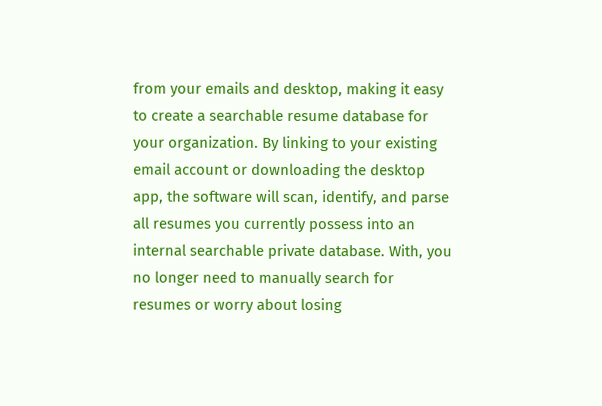from your emails and desktop, making it easy to create a searchable resume database for your organization. By linking to your existing email account or downloading the desktop app, the software will scan, identify, and parse all resumes you currently possess into an internal searchable private database. With, you no longer need to manually search for resumes or worry about losing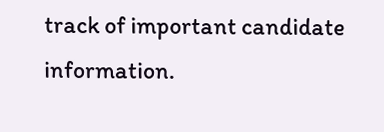track of important candidate information.